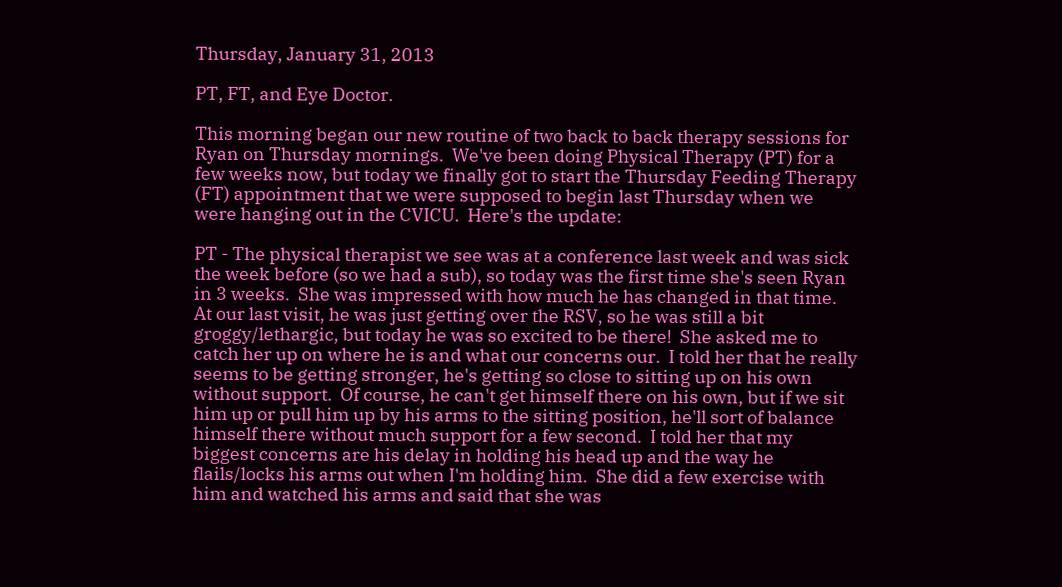Thursday, January 31, 2013

PT, FT, and Eye Doctor.

This morning began our new routine of two back to back therapy sessions for Ryan on Thursday mornings.  We've been doing Physical Therapy (PT) for a few weeks now, but today we finally got to start the Thursday Feeding Therapy (FT) appointment that we were supposed to begin last Thursday when we were hanging out in the CVICU.  Here's the update:

PT - The physical therapist we see was at a conference last week and was sick the week before (so we had a sub), so today was the first time she's seen Ryan in 3 weeks.  She was impressed with how much he has changed in that time.  At our last visit, he was just getting over the RSV, so he was still a bit groggy/lethargic, but today he was so excited to be there!  She asked me to catch her up on where he is and what our concerns our.  I told her that he really seems to be getting stronger, he's getting so close to sitting up on his own without support.  Of course, he can't get himself there on his own, but if we sit him up or pull him up by his arms to the sitting position, he'll sort of balance himself there without much support for a few second.  I told her that my biggest concerns are his delay in holding his head up and the way he flails/locks his arms out when I'm holding him.  She did a few exercise with him and watched his arms and said that she was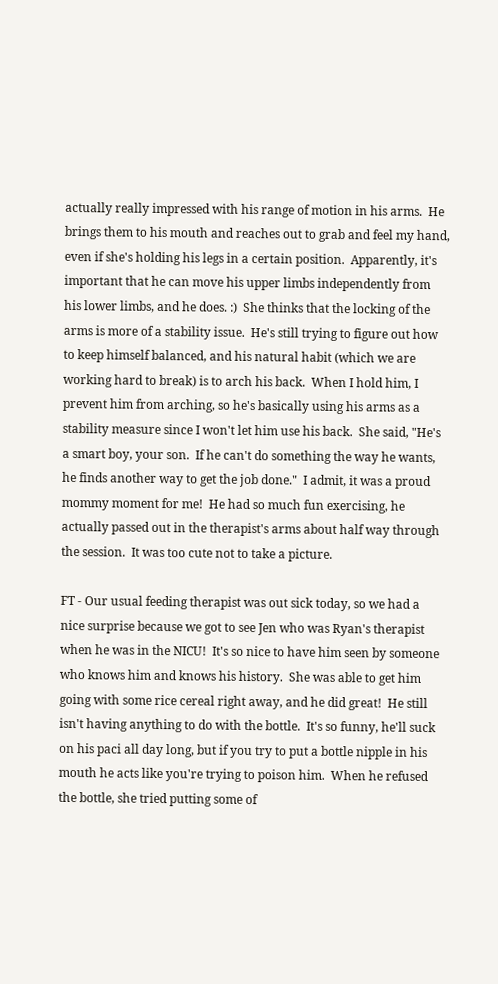actually really impressed with his range of motion in his arms.  He brings them to his mouth and reaches out to grab and feel my hand, even if she's holding his legs in a certain position.  Apparently, it's important that he can move his upper limbs independently from his lower limbs, and he does. :)  She thinks that the locking of the arms is more of a stability issue.  He's still trying to figure out how to keep himself balanced, and his natural habit (which we are working hard to break) is to arch his back.  When I hold him, I prevent him from arching, so he's basically using his arms as a stability measure since I won't let him use his back.  She said, "He's a smart boy, your son.  If he can't do something the way he wants, he finds another way to get the job done."  I admit, it was a proud mommy moment for me!  He had so much fun exercising, he actually passed out in the therapist's arms about half way through the session.  It was too cute not to take a picture.

FT - Our usual feeding therapist was out sick today, so we had a nice surprise because we got to see Jen who was Ryan's therapist when he was in the NICU!  It's so nice to have him seen by someone who knows him and knows his history.  She was able to get him going with some rice cereal right away, and he did great!  He still isn't having anything to do with the bottle.  It's so funny, he'll suck on his paci all day long, but if you try to put a bottle nipple in his mouth he acts like you're trying to poison him.  When he refused the bottle, she tried putting some of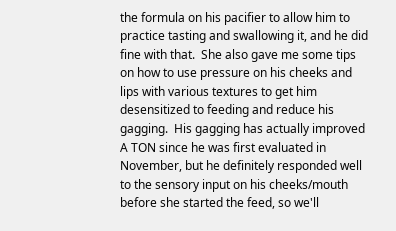the formula on his pacifier to allow him to practice tasting and swallowing it, and he did fine with that.  She also gave me some tips on how to use pressure on his cheeks and lips with various textures to get him desensitized to feeding and reduce his gagging.  His gagging has actually improved A TON since he was first evaluated in November, but he definitely responded well to the sensory input on his cheeks/mouth before she started the feed, so we'll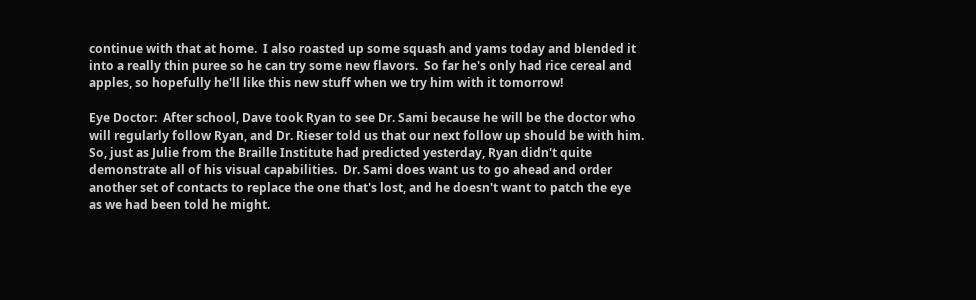continue with that at home.  I also roasted up some squash and yams today and blended it into a really thin puree so he can try some new flavors.  So far he's only had rice cereal and apples, so hopefully he'll like this new stuff when we try him with it tomorrow!

Eye Doctor:  After school, Dave took Ryan to see Dr. Sami because he will be the doctor who will regularly follow Ryan, and Dr. Rieser told us that our next follow up should be with him.  So, just as Julie from the Braille Institute had predicted yesterday, Ryan didn't quite demonstrate all of his visual capabilities.  Dr. Sami does want us to go ahead and order another set of contacts to replace the one that's lost, and he doesn't want to patch the eye as we had been told he might.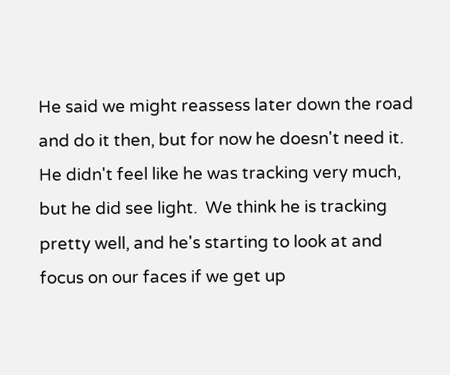He said we might reassess later down the road and do it then, but for now he doesn't need it.  He didn't feel like he was tracking very much, but he did see light.  We think he is tracking pretty well, and he's starting to look at and focus on our faces if we get up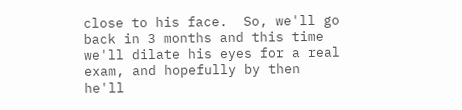close to his face.  So, we'll go back in 3 months and this time we'll dilate his eyes for a real exam, and hopefully by then he'll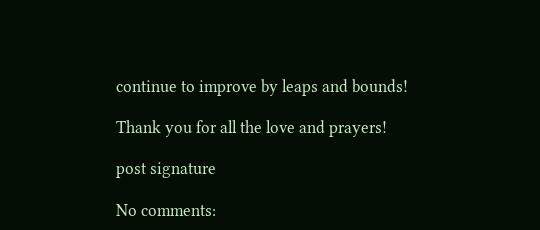continue to improve by leaps and bounds!

Thank you for all the love and prayers!

post signature

No comments: